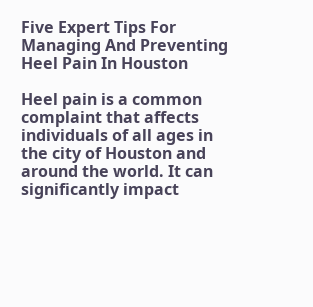Five Expert Tips For Managing And Preventing Heel Pain In Houston

Heel pain is a common complaint that affects individuals of all ages in the city of Houston and around the world. It can significantly impact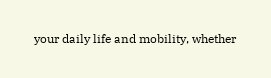your daily life and mobility, whether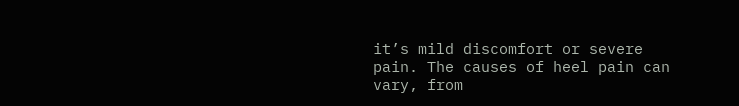it’s mild discomfort or severe pain. The causes of heel pain can vary, from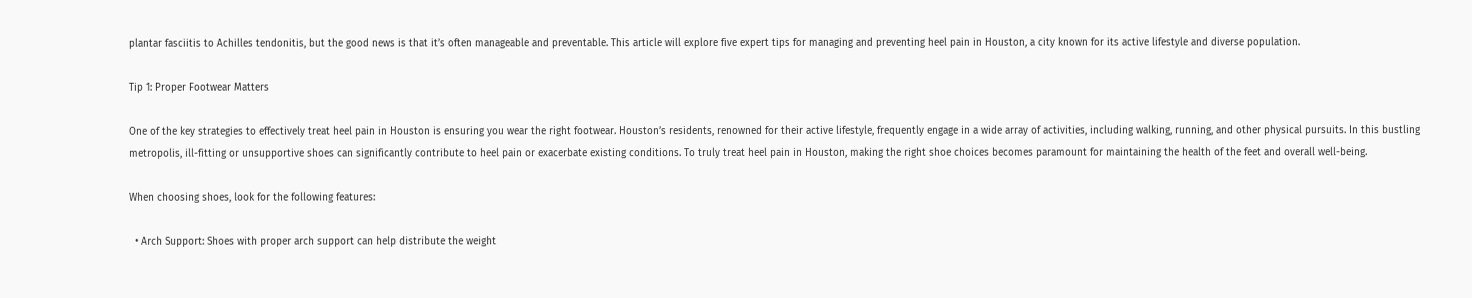plantar fasciitis to Achilles tendonitis, but the good news is that it’s often manageable and preventable. This article will explore five expert tips for managing and preventing heel pain in Houston, a city known for its active lifestyle and diverse population.

Tip 1: Proper Footwear Matters

One of the key strategies to effectively treat heel pain in Houston is ensuring you wear the right footwear. Houston’s residents, renowned for their active lifestyle, frequently engage in a wide array of activities, including walking, running, and other physical pursuits. In this bustling metropolis, ill-fitting or unsupportive shoes can significantly contribute to heel pain or exacerbate existing conditions. To truly treat heel pain in Houston, making the right shoe choices becomes paramount for maintaining the health of the feet and overall well-being.

When choosing shoes, look for the following features:

  • Arch Support: Shoes with proper arch support can help distribute the weight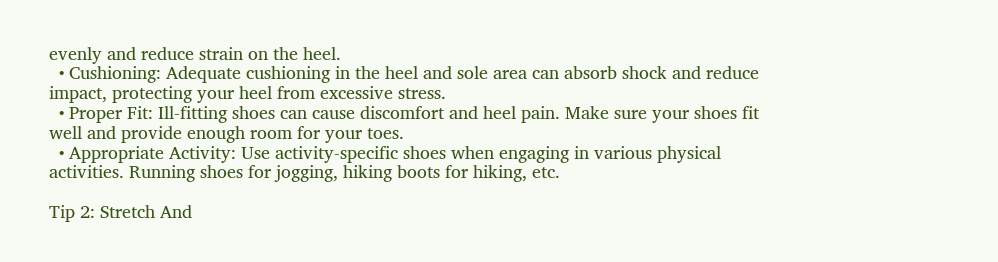evenly and reduce strain on the heel.
  • Cushioning: Adequate cushioning in the heel and sole area can absorb shock and reduce impact, protecting your heel from excessive stress.
  • Proper Fit: Ill-fitting shoes can cause discomfort and heel pain. Make sure your shoes fit well and provide enough room for your toes.
  • Appropriate Activity: Use activity-specific shoes when engaging in various physical activities. Running shoes for jogging, hiking boots for hiking, etc.

Tip 2: Stretch And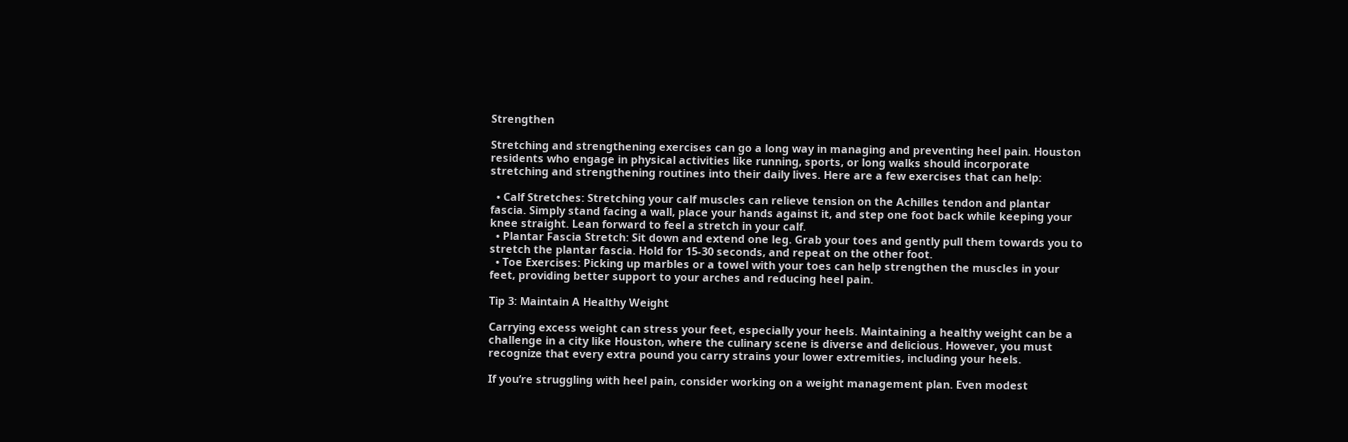Strengthen

Stretching and strengthening exercises can go a long way in managing and preventing heel pain. Houston residents who engage in physical activities like running, sports, or long walks should incorporate stretching and strengthening routines into their daily lives. Here are a few exercises that can help:

  • Calf Stretches: Stretching your calf muscles can relieve tension on the Achilles tendon and plantar fascia. Simply stand facing a wall, place your hands against it, and step one foot back while keeping your knee straight. Lean forward to feel a stretch in your calf.
  • Plantar Fascia Stretch: Sit down and extend one leg. Grab your toes and gently pull them towards you to stretch the plantar fascia. Hold for 15-30 seconds, and repeat on the other foot.
  • Toe Exercises: Picking up marbles or a towel with your toes can help strengthen the muscles in your feet, providing better support to your arches and reducing heel pain.

Tip 3: Maintain A Healthy Weight

Carrying excess weight can stress your feet, especially your heels. Maintaining a healthy weight can be a challenge in a city like Houston, where the culinary scene is diverse and delicious. However, you must recognize that every extra pound you carry strains your lower extremities, including your heels.

If you’re struggling with heel pain, consider working on a weight management plan. Even modest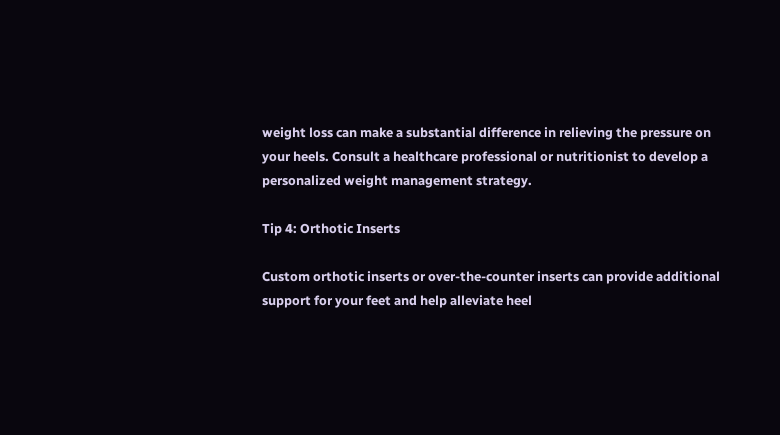weight loss can make a substantial difference in relieving the pressure on your heels. Consult a healthcare professional or nutritionist to develop a personalized weight management strategy.

Tip 4: Orthotic Inserts

Custom orthotic inserts or over-the-counter inserts can provide additional support for your feet and help alleviate heel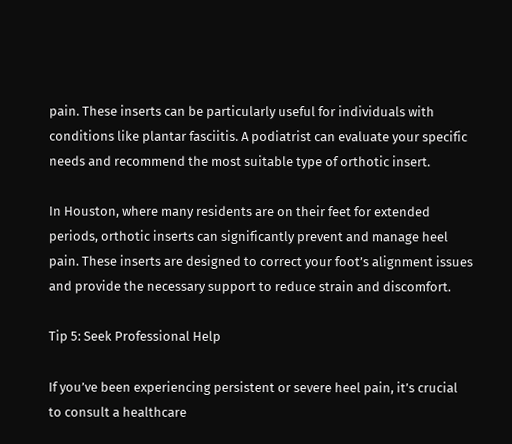pain. These inserts can be particularly useful for individuals with conditions like plantar fasciitis. A podiatrist can evaluate your specific needs and recommend the most suitable type of orthotic insert.

In Houston, where many residents are on their feet for extended periods, orthotic inserts can significantly prevent and manage heel pain. These inserts are designed to correct your foot’s alignment issues and provide the necessary support to reduce strain and discomfort.

Tip 5: Seek Professional Help

If you’ve been experiencing persistent or severe heel pain, it’s crucial to consult a healthcare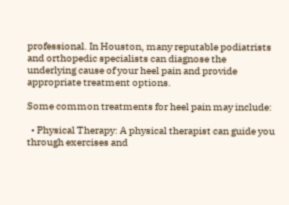professional. In Houston, many reputable podiatrists and orthopedic specialists can diagnose the underlying cause of your heel pain and provide appropriate treatment options.

Some common treatments for heel pain may include:

  • Physical Therapy: A physical therapist can guide you through exercises and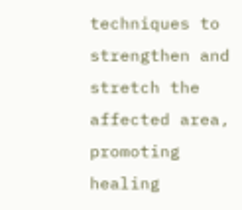techniques to strengthen and stretch the affected area, promoting healing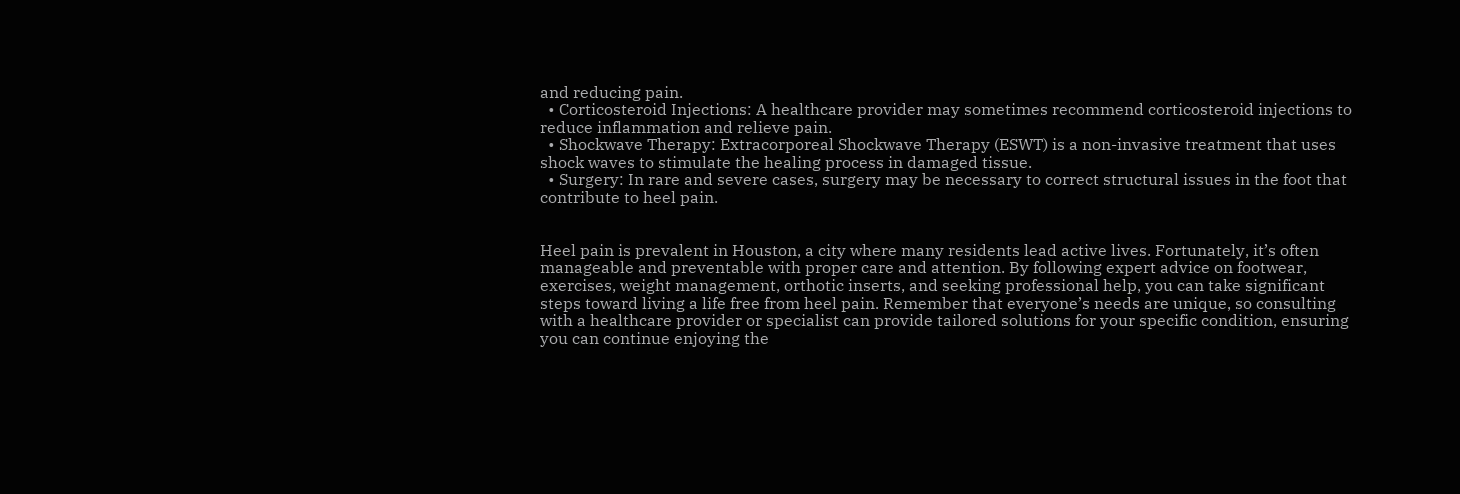and reducing pain.
  • Corticosteroid Injections: A healthcare provider may sometimes recommend corticosteroid injections to reduce inflammation and relieve pain.
  • Shockwave Therapy: Extracorporeal Shockwave Therapy (ESWT) is a non-invasive treatment that uses shock waves to stimulate the healing process in damaged tissue.
  • Surgery: In rare and severe cases, surgery may be necessary to correct structural issues in the foot that contribute to heel pain.


Heel pain is prevalent in Houston, a city where many residents lead active lives. Fortunately, it’s often manageable and preventable with proper care and attention. By following expert advice on footwear, exercises, weight management, orthotic inserts, and seeking professional help, you can take significant steps toward living a life free from heel pain. Remember that everyone’s needs are unique, so consulting with a healthcare provider or specialist can provide tailored solutions for your specific condition, ensuring you can continue enjoying the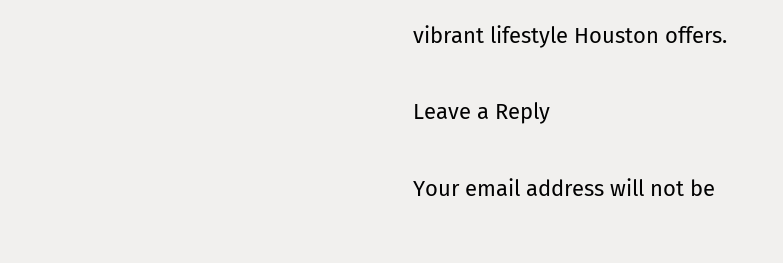vibrant lifestyle Houston offers.

Leave a Reply

Your email address will not be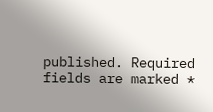published. Required fields are marked *